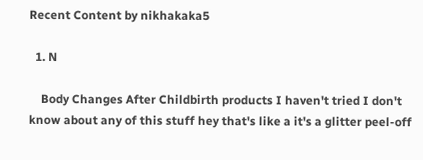Recent Content by nikhakaka5

  1. N

    Body Changes After Childbirth products I haven't tried I don't know about any of this stuff hey that's like a it's a glitter peel-off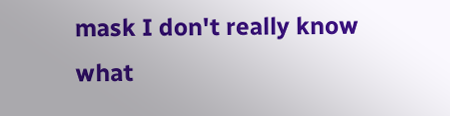mask I don't really know what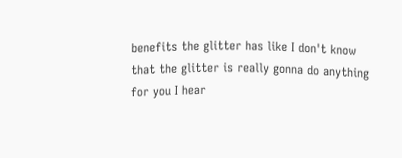benefits the glitter has like I don't know that the glitter is really gonna do anything for you I hear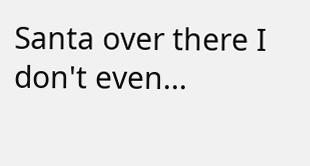Santa over there I don't even...